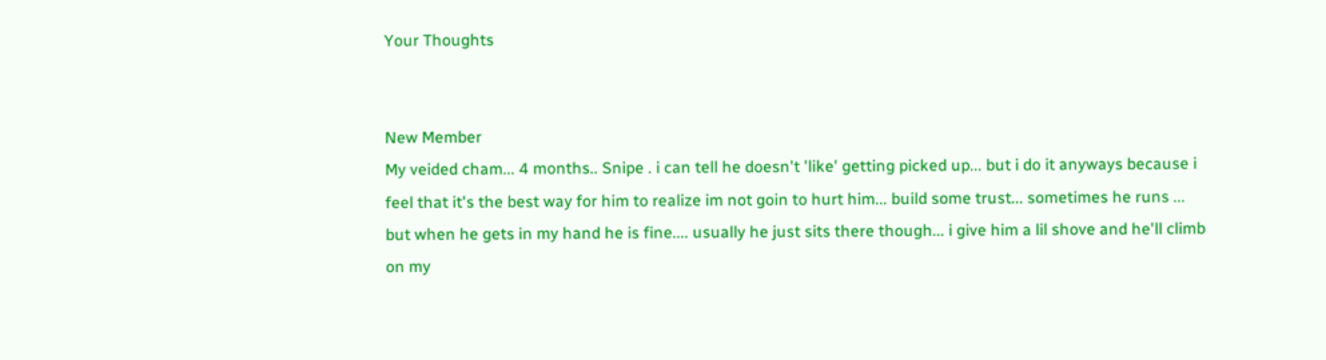Your Thoughts


New Member
My veided cham... 4 months.. Snipe . i can tell he doesn't 'like' getting picked up... but i do it anyways because i feel that it's the best way for him to realize im not goin to hurt him... build some trust... sometimes he runs ... but when he gets in my hand he is fine.... usually he just sits there though... i give him a lil shove and he'll climb on my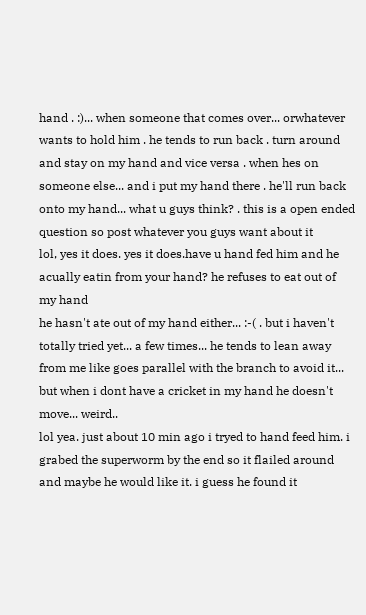hand . :)... when someone that comes over... orwhatever wants to hold him . he tends to run back . turn around and stay on my hand and vice versa . when hes on someone else... and i put my hand there . he'll run back onto my hand... what u guys think? . this is a open ended question so post whatever you guys want about it
lol, yes it does. yes it does.have u hand fed him and he acually eatin from your hand? he refuses to eat out of my hand
he hasn't ate out of my hand either... :-( . but i haven't totally tried yet... a few times... he tends to lean away from me like goes parallel with the branch to avoid it... but when i dont have a cricket in my hand he doesn't move... weird..
lol yea. just about 10 min ago i tryed to hand feed him. i grabed the superworm by the end so it flailed around and maybe he would like it. i guess he found it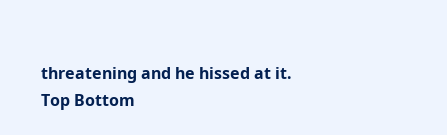threatening and he hissed at it.
Top Bottom